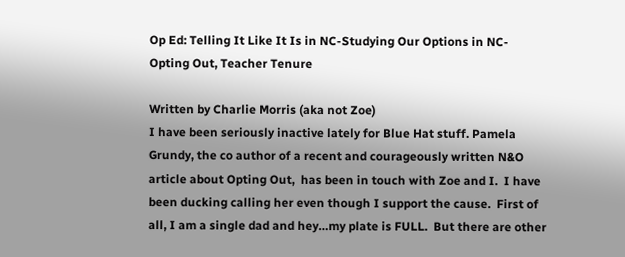Op Ed: Telling It Like It Is in NC-Studying Our Options in NC-Opting Out, Teacher Tenure

Written by Charlie Morris (aka not Zoe)
I have been seriously inactive lately for Blue Hat stuff. Pamela Grundy, the co author of a recent and courageously written N&O article about Opting Out,  has been in touch with Zoe and I.  I have been ducking calling her even though I support the cause.  First of all, I am a single dad and hey…my plate is FULL.  But there are other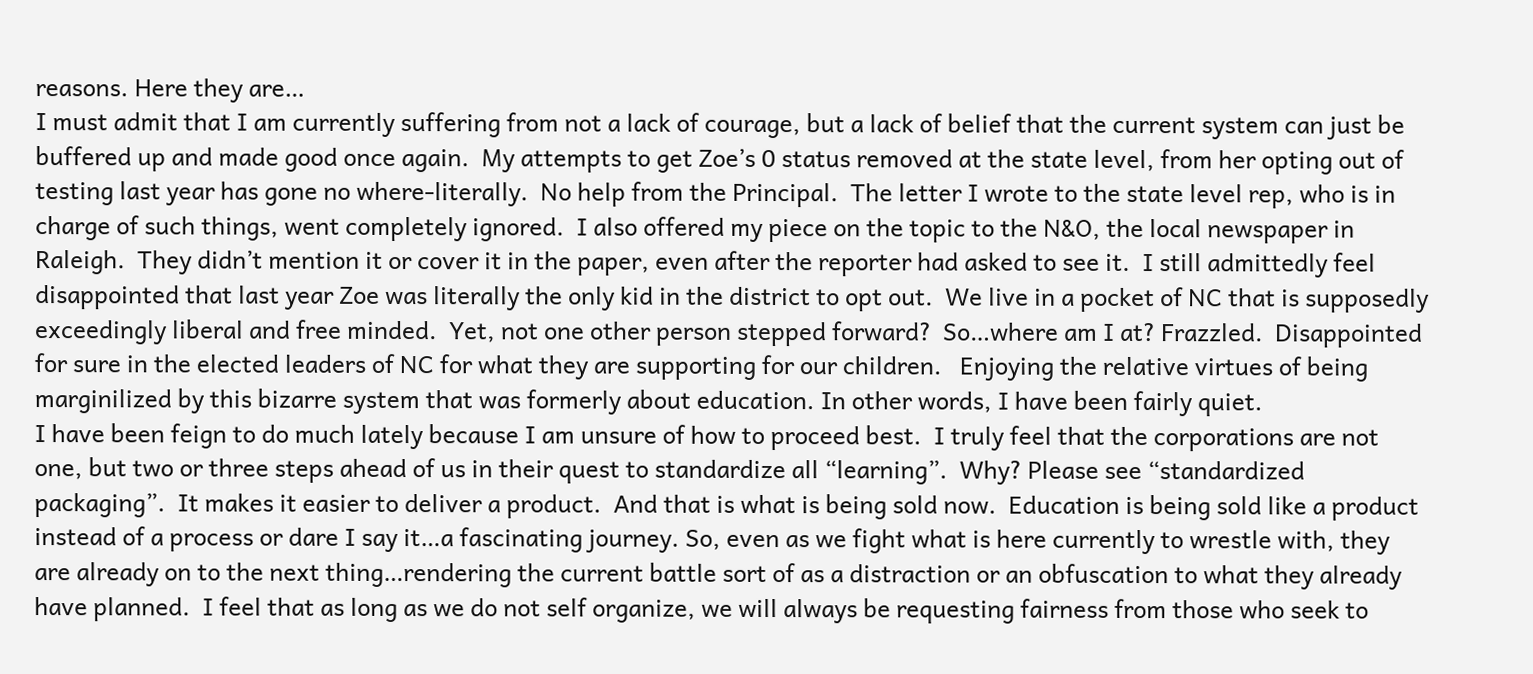reasons. Here they are…
I must admit that I am currently suffering from not a lack of courage, but a lack of belief that the current system can just be buffered up and made good once again.  My attempts to get Zoe’s 0 status removed at the state level, from her opting out of testing last year has gone no where-literally.  No help from the Principal.  The letter I wrote to the state level rep, who is in charge of such things, went completely ignored.  I also offered my piece on the topic to the N&O, the local newspaper in Raleigh.  They didn’t mention it or cover it in the paper, even after the reporter had asked to see it.  I still admittedly feel disappointed that last year Zoe was literally the only kid in the district to opt out.  We live in a pocket of NC that is supposedly exceedingly liberal and free minded.  Yet, not one other person stepped forward?  So…where am I at? Frazzled.  Disappointed for sure in the elected leaders of NC for what they are supporting for our children.   Enjoying the relative virtues of being marginilized by this bizarre system that was formerly about education. In other words, I have been fairly quiet.
I have been feign to do much lately because I am unsure of how to proceed best.  I truly feel that the corporations are not one, but two or three steps ahead of us in their quest to standardize all “learning”.  Why? Please see “standardized packaging”.  It makes it easier to deliver a product.  And that is what is being sold now.  Education is being sold like a product instead of a process or dare I say it…a fascinating journey. So, even as we fight what is here currently to wrestle with, they are already on to the next thing…rendering the current battle sort of as a distraction or an obfuscation to what they already have planned.  I feel that as long as we do not self organize, we will always be requesting fairness from those who seek to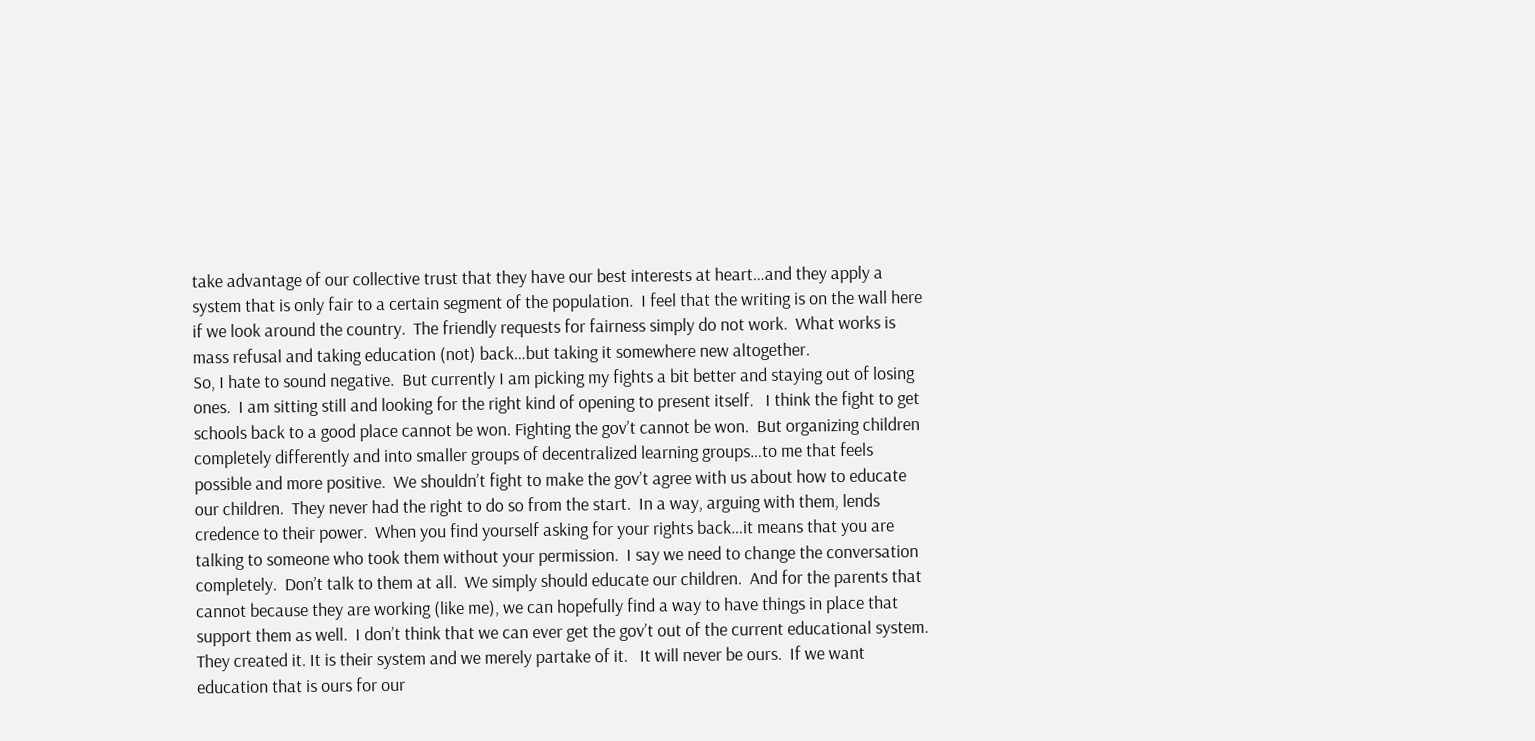take advantage of our collective trust that they have our best interests at heart…and they apply a system that is only fair to a certain segment of the population.  I feel that the writing is on the wall here if we look around the country.  The friendly requests for fairness simply do not work.  What works is mass refusal and taking education (not) back…but taking it somewhere new altogether.
So, I hate to sound negative.  But currently I am picking my fights a bit better and staying out of losing ones.  I am sitting still and looking for the right kind of opening to present itself.   I think the fight to get schools back to a good place cannot be won. Fighting the gov’t cannot be won.  But organizing children completely differently and into smaller groups of decentralized learning groups…to me that feels possible and more positive.  We shouldn’t fight to make the gov’t agree with us about how to educate our children.  They never had the right to do so from the start.  In a way, arguing with them, lends credence to their power.  When you find yourself asking for your rights back…it means that you are talking to someone who took them without your permission.  I say we need to change the conversation completely.  Don’t talk to them at all.  We simply should educate our children.  And for the parents that cannot because they are working (like me), we can hopefully find a way to have things in place that support them as well.  I don’t think that we can ever get the gov’t out of the current educational system.  They created it. It is their system and we merely partake of it.   It will never be ours.  If we want education that is ours for our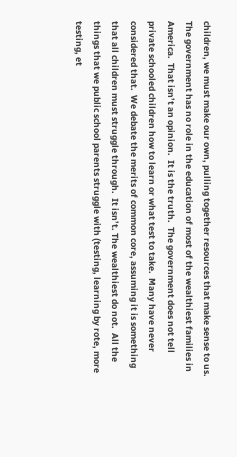children, we must make our own, pulling together resources that make sense to us.  The government has no role in the education of most of the wealthiest families in America.  That isn’t an opinion.  It is the truth.  The government does not tell private schooled children how to learn or what test to take.  Many have never considered that.  We debate the merits of common core, assuming it is something that all children must struggle through.  It isn’t. The wealthiest do not.  All the things that we public school parents struggle with (testing, learning by rote, more testing, et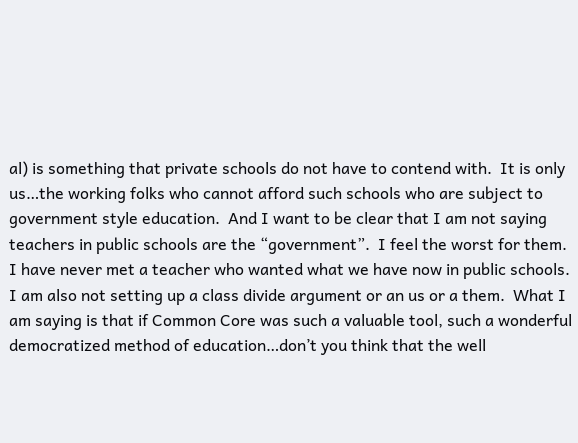al) is something that private schools do not have to contend with.  It is only us…the working folks who cannot afford such schools who are subject to government style education.  And I want to be clear that I am not saying teachers in public schools are the “government”.  I feel the worst for them.  I have never met a teacher who wanted what we have now in public schools.  I am also not setting up a class divide argument or an us or a them.  What I am saying is that if Common Core was such a valuable tool, such a wonderful democratized method of education…don’t you think that the well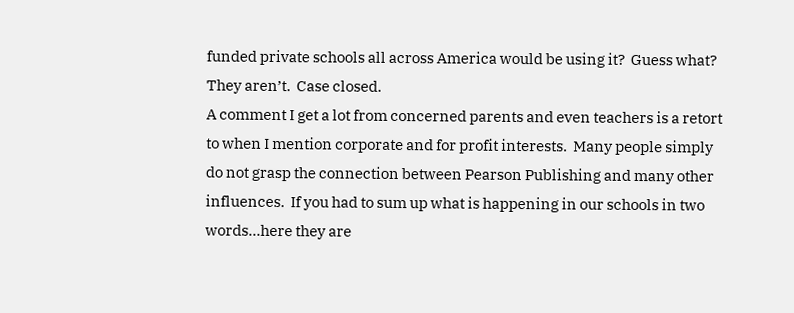funded private schools all across America would be using it?  Guess what?  They aren’t.  Case closed.
A comment I get a lot from concerned parents and even teachers is a retort to when I mention corporate and for profit interests.  Many people simply do not grasp the connection between Pearson Publishing and many other influences.  If you had to sum up what is happening in our schools in two words…here they are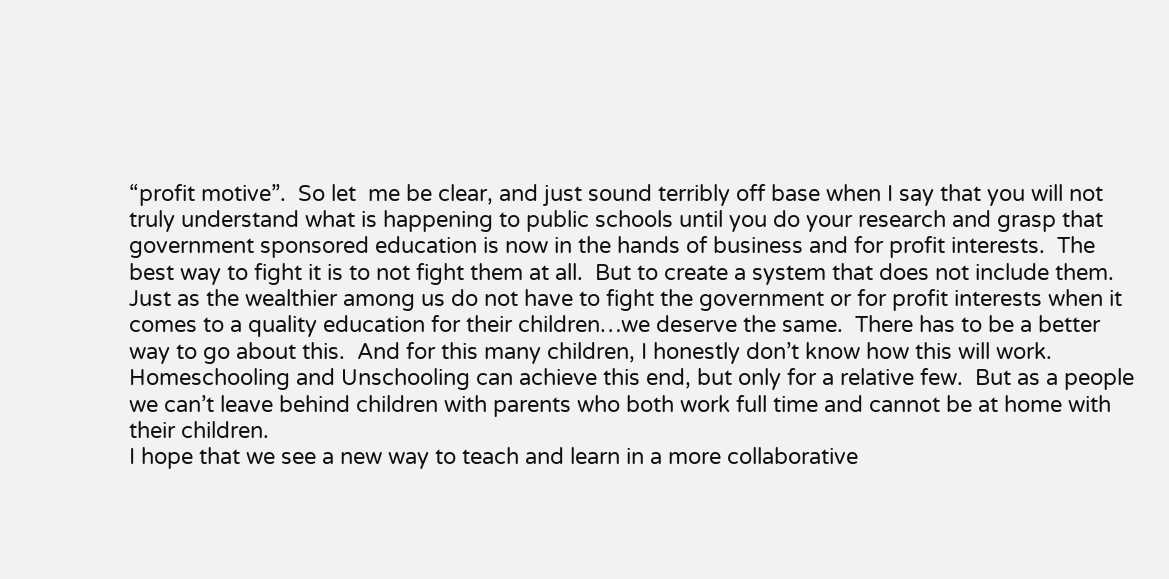“profit motive”.  So let  me be clear, and just sound terribly off base when I say that you will not truly understand what is happening to public schools until you do your research and grasp that government sponsored education is now in the hands of business and for profit interests.  The best way to fight it is to not fight them at all.  But to create a system that does not include them.
Just as the wealthier among us do not have to fight the government or for profit interests when it comes to a quality education for their children…we deserve the same.  There has to be a better way to go about this.  And for this many children, I honestly don’t know how this will work.  Homeschooling and Unschooling can achieve this end, but only for a relative few.  But as a people we can’t leave behind children with parents who both work full time and cannot be at home with their children.
I hope that we see a new way to teach and learn in a more collaborative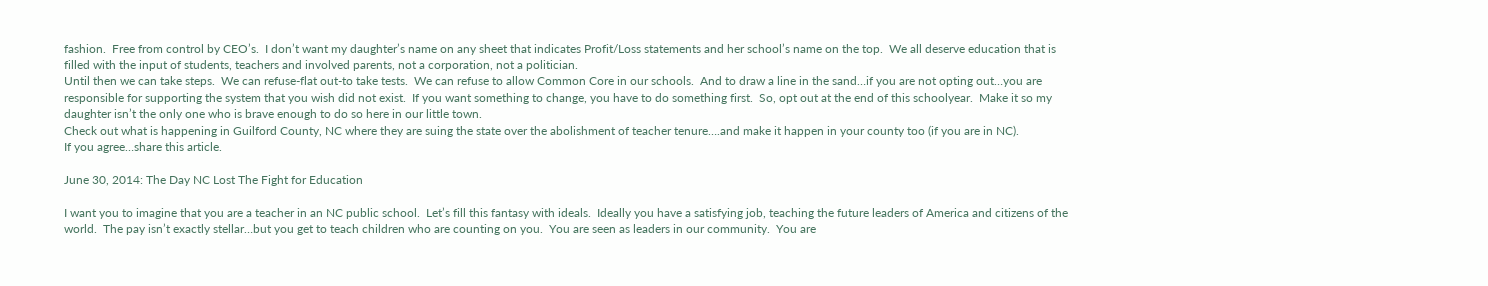fashion.  Free from control by CEO’s.  I don’t want my daughter’s name on any sheet that indicates Profit/Loss statements and her school’s name on the top.  We all deserve education that is filled with the input of students, teachers and involved parents, not a corporation, not a politician.
Until then we can take steps.  We can refuse-flat out-to take tests.  We can refuse to allow Common Core in our schools.  And to draw a line in the sand…if you are not opting out…you are responsible for supporting the system that you wish did not exist.  If you want something to change, you have to do something first.  So, opt out at the end of this schoolyear.  Make it so my daughter isn’t the only one who is brave enough to do so here in our little town.
Check out what is happening in Guilford County, NC where they are suing the state over the abolishment of teacher tenure….and make it happen in your county too (if you are in NC).
If you agree…share this article.

June 30, 2014: The Day NC Lost The Fight for Education

I want you to imagine that you are a teacher in an NC public school.  Let’s fill this fantasy with ideals.  Ideally you have a satisfying job, teaching the future leaders of America and citizens of the world.  The pay isn’t exactly stellar…but you get to teach children who are counting on you.  You are seen as leaders in our community.  You are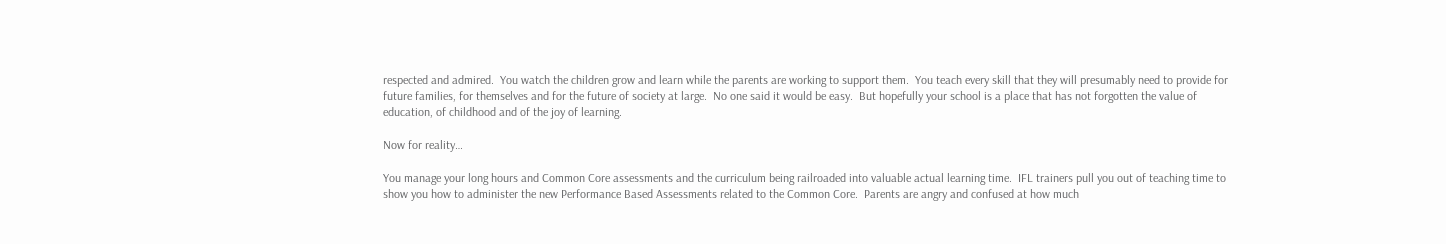respected and admired.  You watch the children grow and learn while the parents are working to support them.  You teach every skill that they will presumably need to provide for future families, for themselves and for the future of society at large.  No one said it would be easy.  But hopefully your school is a place that has not forgotten the value of education, of childhood and of the joy of learning.

Now for reality…

You manage your long hours and Common Core assessments and the curriculum being railroaded into valuable actual learning time.  IFL trainers pull you out of teaching time to show you how to administer the new Performance Based Assessments related to the Common Core.  Parents are angry and confused at how much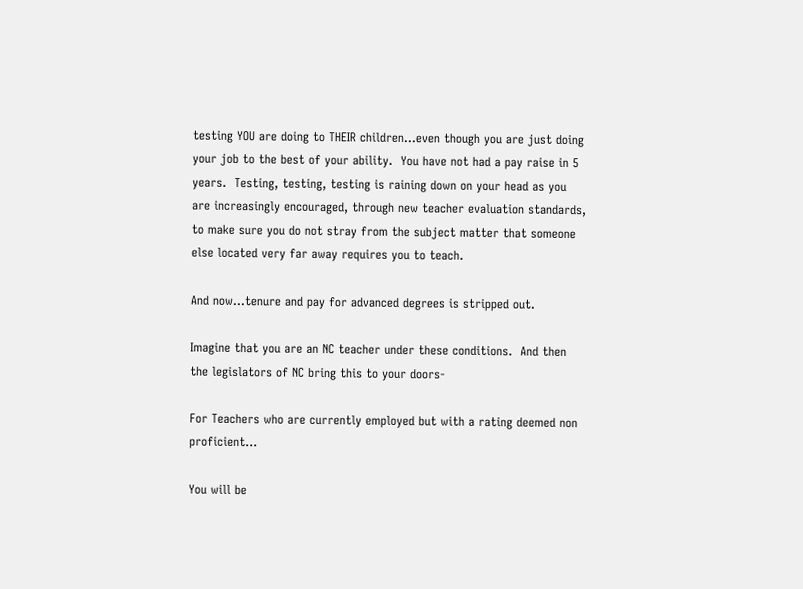testing YOU are doing to THEIR children…even though you are just doing your job to the best of your ability.  You have not had a pay raise in 5 years.  Testing, testing, testing is raining down on your head as you are increasingly encouraged, through new teacher evaluation standards, to make sure you do not stray from the subject matter that someone else located very far away requires you to teach.

And now…tenure and pay for advanced degrees is stripped out.

Imagine that you are an NC teacher under these conditions.  And then the legislators of NC bring this to your doors-

For Teachers who are currently employed but with a rating deemed non proficient…

You will be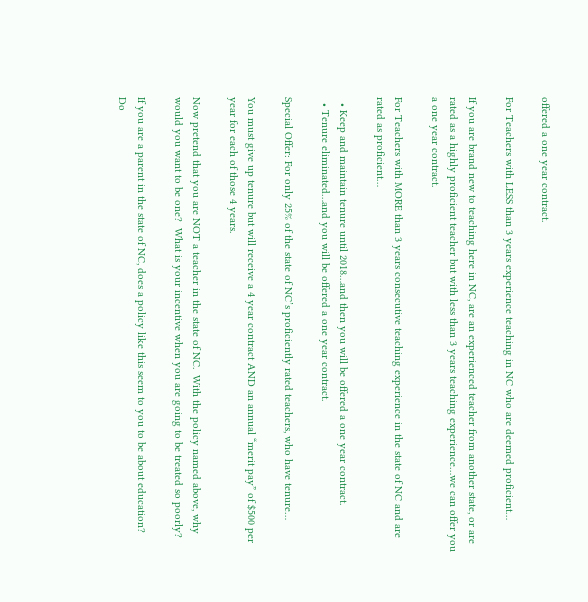offered a one year contract.

For Teachers with LESS than 3 years experience teaching in NC who are deemed proficient…

If you are brand new to teaching here in NC, are an experienced teacher from another state, or are rated as a highly proficient teacher but with less than 3 years teaching experience…we can offer you a one year contract.

For Teachers with MORE than 3 years consecutive teaching experience in the state of NC and are rated as proficient…

  • Keep and maintain tenure until 2018…and then you will be offered a one year contract.
  • Tenure eliminated…and you will be offered a one year contract.

Special Offer: For only 25% of the state of NC’s proficiently rated teachers, who have tenure…

You must give up tenure but will receive a 4 year contract AND an annual “merit pay” of $500 per year for each of those 4 years.

Now pretend that you are NOT a teacher in the state of NC.  With the policy named above, why would you want to be one?  What is your incentive when you are going to be treated so poorly?

If you are a parent in the state of NC, does a policy like this seem to you to be about education?  Do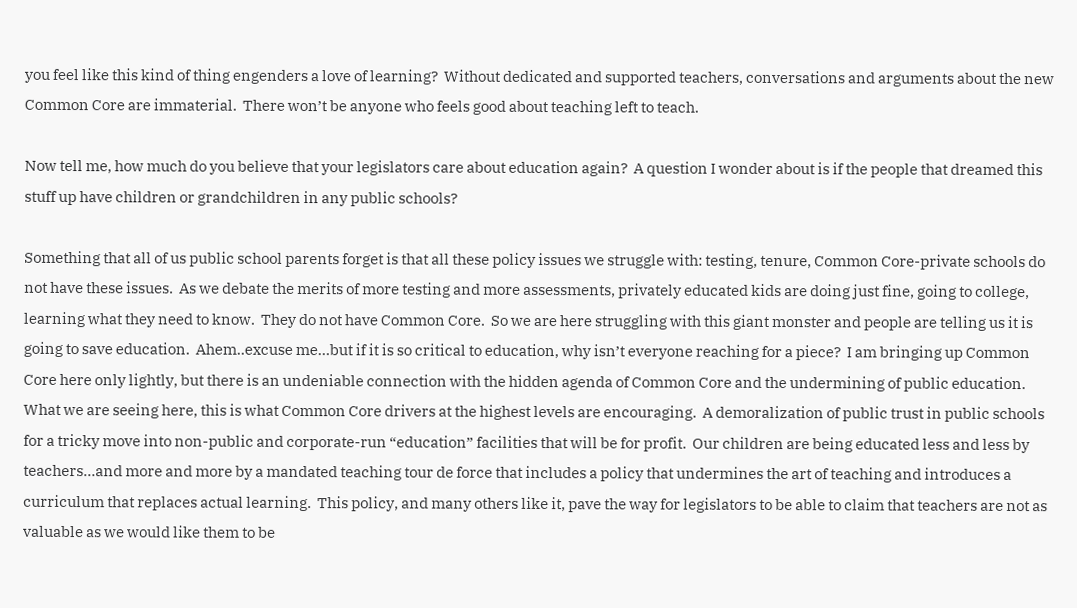you feel like this kind of thing engenders a love of learning?  Without dedicated and supported teachers, conversations and arguments about the new Common Core are immaterial.  There won’t be anyone who feels good about teaching left to teach.

Now tell me, how much do you believe that your legislators care about education again?  A question I wonder about is if the people that dreamed this stuff up have children or grandchildren in any public schools?

Something that all of us public school parents forget is that all these policy issues we struggle with: testing, tenure, Common Core-private schools do not have these issues.  As we debate the merits of more testing and more assessments, privately educated kids are doing just fine, going to college, learning what they need to know.  They do not have Common Core.  So we are here struggling with this giant monster and people are telling us it is going to save education.  Ahem..excuse me…but if it is so critical to education, why isn’t everyone reaching for a piece?  I am bringing up Common Core here only lightly, but there is an undeniable connection with the hidden agenda of Common Core and the undermining of public education.  What we are seeing here, this is what Common Core drivers at the highest levels are encouraging.  A demoralization of public trust in public schools for a tricky move into non-public and corporate-run “education” facilities that will be for profit.  Our children are being educated less and less by teachers…and more and more by a mandated teaching tour de force that includes a policy that undermines the art of teaching and introduces a curriculum that replaces actual learning.  This policy, and many others like it, pave the way for legislators to be able to claim that teachers are not as valuable as we would like them to be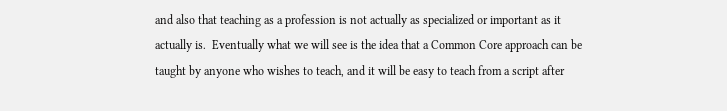and also that teaching as a profession is not actually as specialized or important as it actually is.  Eventually what we will see is the idea that a Common Core approach can be taught by anyone who wishes to teach, and it will be easy to teach from a script after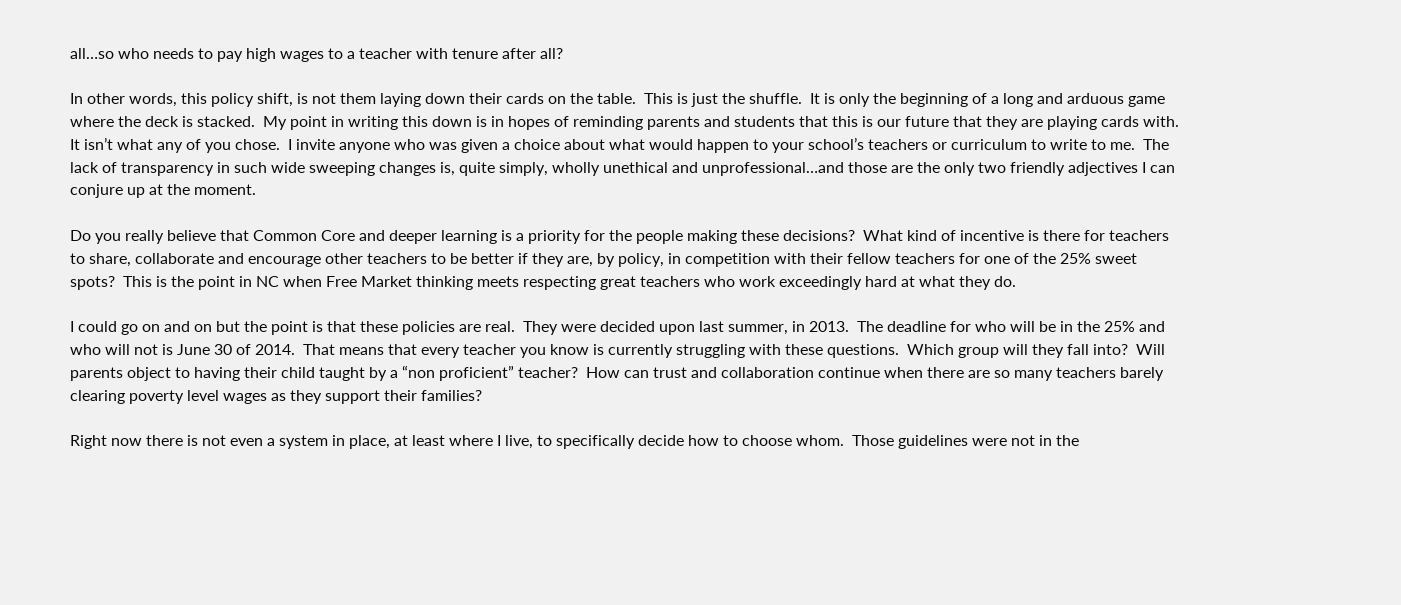all…so who needs to pay high wages to a teacher with tenure after all?

In other words, this policy shift, is not them laying down their cards on the table.  This is just the shuffle.  It is only the beginning of a long and arduous game where the deck is stacked.  My point in writing this down is in hopes of reminding parents and students that this is our future that they are playing cards with.  It isn’t what any of you chose.  I invite anyone who was given a choice about what would happen to your school’s teachers or curriculum to write to me.  The lack of transparency in such wide sweeping changes is, quite simply, wholly unethical and unprofessional…and those are the only two friendly adjectives I can conjure up at the moment.

Do you really believe that Common Core and deeper learning is a priority for the people making these decisions?  What kind of incentive is there for teachers to share, collaborate and encourage other teachers to be better if they are, by policy, in competition with their fellow teachers for one of the 25% sweet spots?  This is the point in NC when Free Market thinking meets respecting great teachers who work exceedingly hard at what they do.

I could go on and on but the point is that these policies are real.  They were decided upon last summer, in 2013.  The deadline for who will be in the 25% and who will not is June 30 of 2014.  That means that every teacher you know is currently struggling with these questions.  Which group will they fall into?  Will parents object to having their child taught by a “non proficient” teacher?  How can trust and collaboration continue when there are so many teachers barely clearing poverty level wages as they support their families?

Right now there is not even a system in place, at least where I live, to specifically decide how to choose whom.  Those guidelines were not in the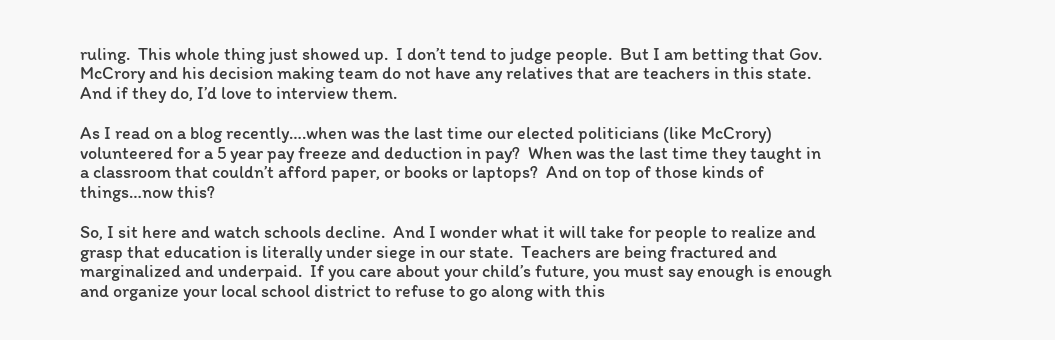ruling.  This whole thing just showed up.  I don’t tend to judge people.  But I am betting that Gov. McCrory and his decision making team do not have any relatives that are teachers in this state.  And if they do, I’d love to interview them.

As I read on a blog recently….when was the last time our elected politicians (like McCrory) volunteered for a 5 year pay freeze and deduction in pay?  When was the last time they taught in a classroom that couldn’t afford paper, or books or laptops?  And on top of those kinds of things…now this?

So, I sit here and watch schools decline.  And I wonder what it will take for people to realize and grasp that education is literally under siege in our state.  Teachers are being fractured and marginalized and underpaid.  If you care about your child’s future, you must say enough is enough and organize your local school district to refuse to go along with this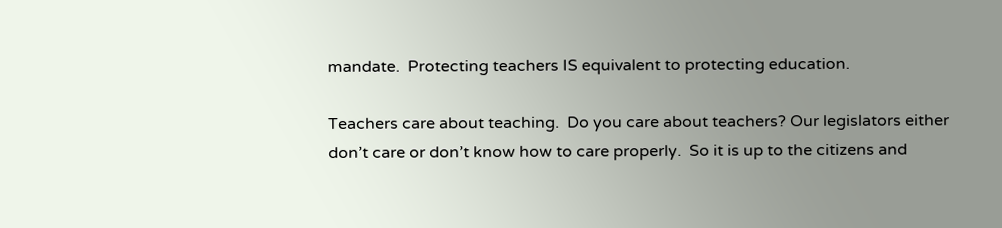mandate.  Protecting teachers IS equivalent to protecting education.

Teachers care about teaching.  Do you care about teachers? Our legislators either don’t care or don’t know how to care properly.  So it is up to the citizens and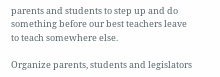parents and students to step up and do something before our best teachers leave to teach somewhere else.

Organize parents, students and legislators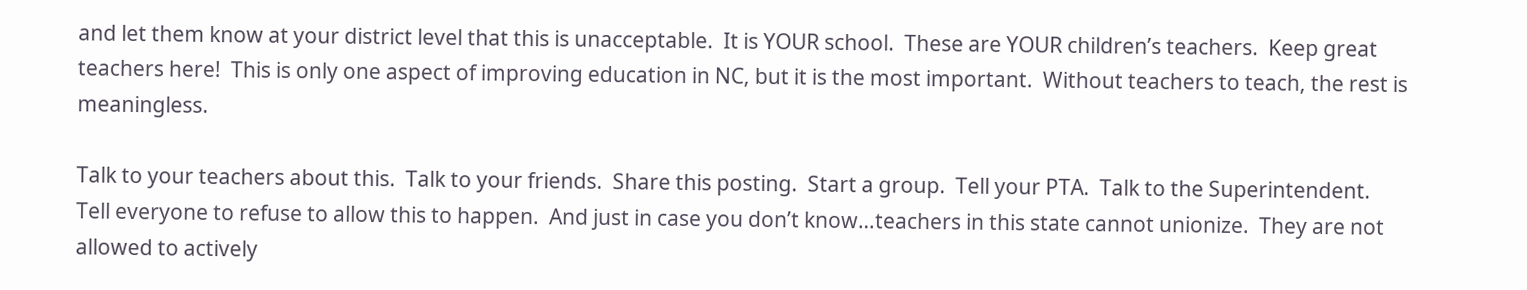and let them know at your district level that this is unacceptable.  It is YOUR school.  These are YOUR children’s teachers.  Keep great teachers here!  This is only one aspect of improving education in NC, but it is the most important.  Without teachers to teach, the rest is meaningless.

Talk to your teachers about this.  Talk to your friends.  Share this posting.  Start a group.  Tell your PTA.  Talk to the Superintendent.  Tell everyone to refuse to allow this to happen.  And just in case you don’t know…teachers in this state cannot unionize.  They are not allowed to actively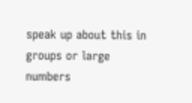speak up about this in groups or large numbers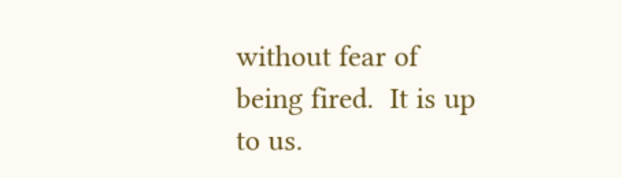without fear of being fired.  It is up to us.